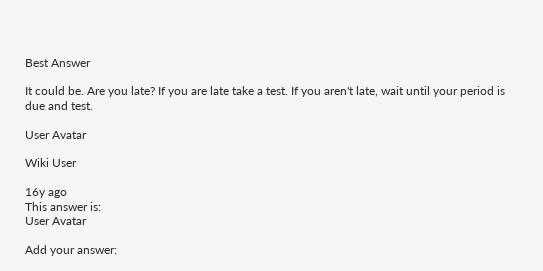Best Answer

It could be. Are you late? If you are late take a test. If you aren't late, wait until your period is due and test.

User Avatar

Wiki User

16y ago
This answer is:
User Avatar

Add your answer: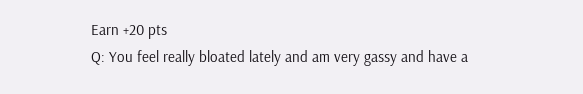Earn +20 pts
Q: You feel really bloated lately and am very gassy and have a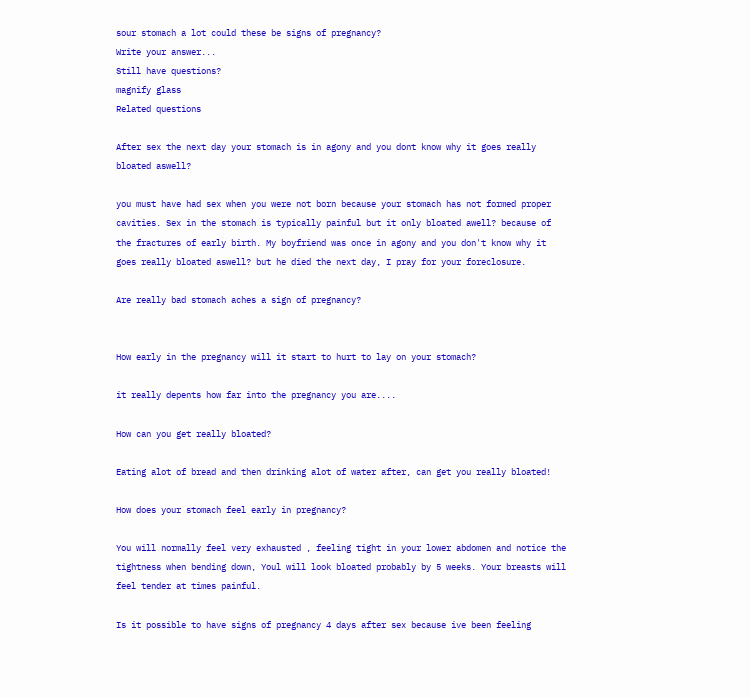sour stomach a lot could these be signs of pregnancy?
Write your answer...
Still have questions?
magnify glass
Related questions

After sex the next day your stomach is in agony and you dont know why it goes really bloated aswell?

you must have had sex when you were not born because your stomach has not formed proper cavities. Sex in the stomach is typically painful but it only bloated awell? because of the fractures of early birth. My boyfriend was once in agony and you don't know why it goes really bloated aswell? but he died the next day, I pray for your foreclosure.

Are really bad stomach aches a sign of pregnancy?


How early in the pregnancy will it start to hurt to lay on your stomach?

it really depents how far into the pregnancy you are....

How can you get really bloated?

Eating alot of bread and then drinking alot of water after, can get you really bloated!

How does your stomach feel early in pregnancy?

You will normally feel very exhausted , feeling tight in your lower abdomen and notice the tightness when bending down, Youl will look bloated probably by 5 weeks. Your breasts will feel tender at times painful.

Is it possible to have signs of pregnancy 4 days after sex because ive been feeling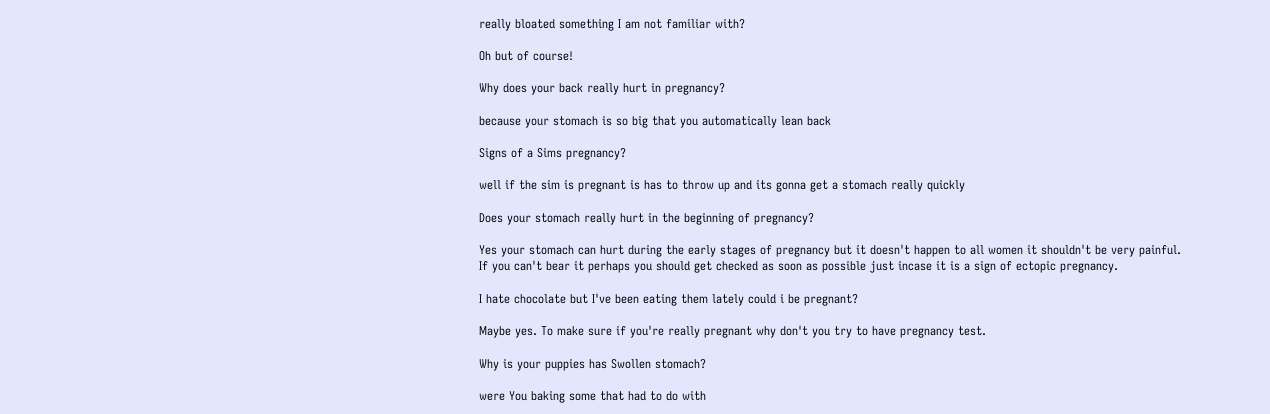really bloated something I am not familiar with?

Oh but of course!

Why does your back really hurt in pregnancy?

because your stomach is so big that you automatically lean back

Signs of a Sims pregnancy?

well if the sim is pregnant is has to throw up and its gonna get a stomach really quickly

Does your stomach really hurt in the beginning of pregnancy?

Yes your stomach can hurt during the early stages of pregnancy but it doesn't happen to all women it shouldn't be very painful. If you can't bear it perhaps you should get checked as soon as possible just incase it is a sign of ectopic pregnancy.

I hate chocolate but I've been eating them lately could i be pregnant?

Maybe yes. To make sure if you're really pregnant why don't you try to have pregnancy test.

Why is your puppies has Swollen stomach?

were You baking some that had to do with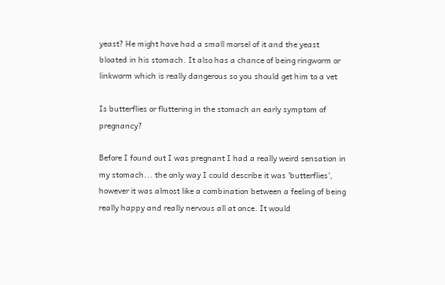yeast? He might have had a small morsel of it and the yeast bloated in his stomach. It also has a chance of being ringworm or linkworm which is really dangerous so you should get him to a vet

Is butterflies or fluttering in the stomach an early symptom of pregnancy?

Before I found out I was pregnant I had a really weird sensation in my stomach... the only way I could describe it was 'butterflies', however it was almost like a combination between a feeling of being really happy and really nervous all at once. It would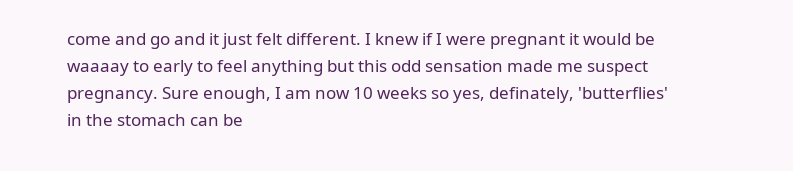come and go and it just felt different. I knew if I were pregnant it would be waaaay to early to feel anything but this odd sensation made me suspect pregnancy. Sure enough, I am now 10 weeks so yes, definately, 'butterflies' in the stomach can be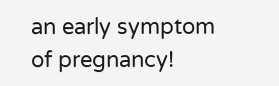an early symptom of pregnancy!